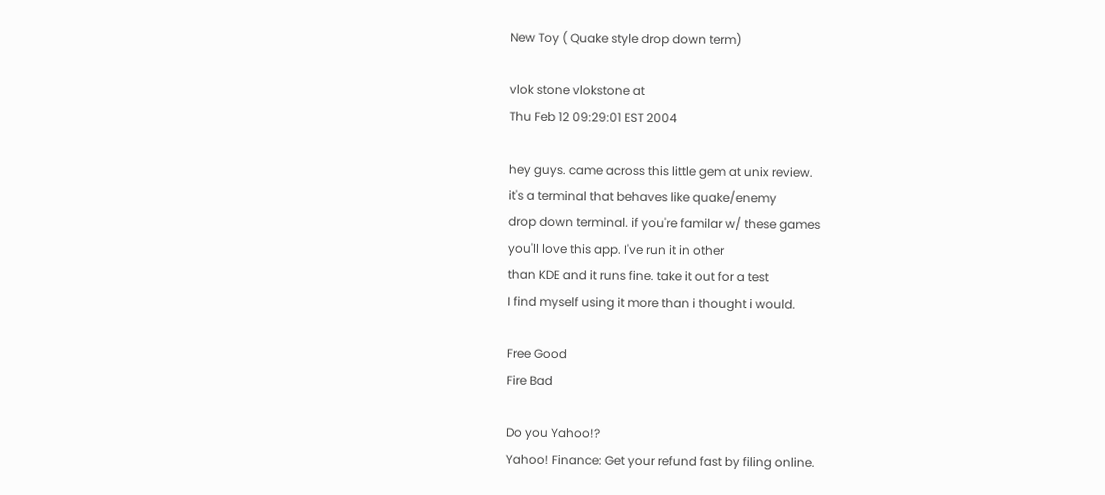New Toy ( Quake style drop down term)

vlok stone vlokstone at
Thu Feb 12 09:29:01 EST 2004

hey guys. came across this little gem at unix review.
it's a terminal that behaves like quake/enemy
drop down terminal. if you're familar w/ these games
you'll love this app. I've run it in other
than KDE and it runs fine. take it out for a test
I find myself using it more than i thought i would.

Free Good
Fire Bad

Do you Yahoo!?
Yahoo! Finance: Get your refund fast by filing online.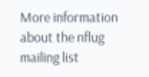More information about the nflug mailing list